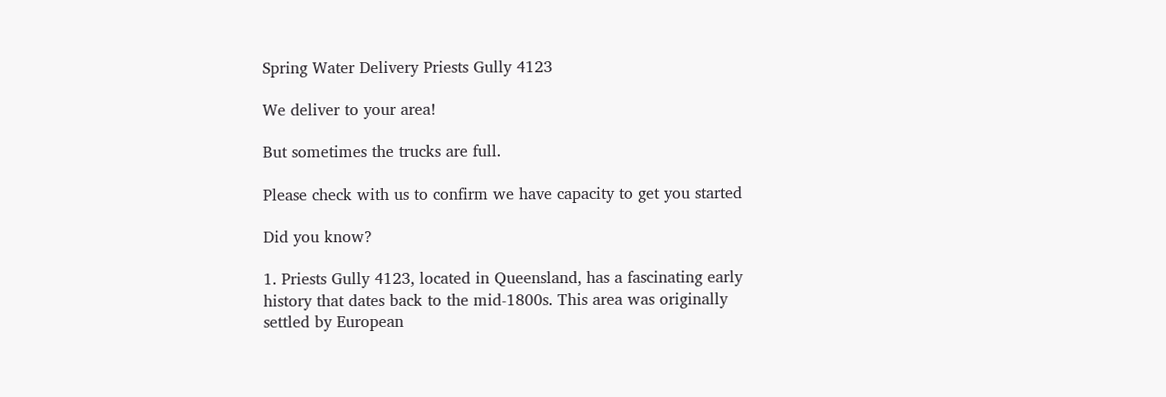Spring Water Delivery Priests Gully 4123

We deliver to your area!

But sometimes the trucks are full.

Please check with us to confirm we have capacity to get you started

Did you know?

1. Priests Gully 4123, located in Queensland, has a fascinating early history that dates back to the mid-1800s. This area was originally settled by European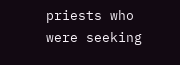priests who were seeking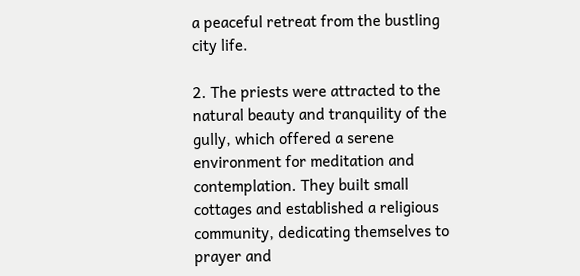a peaceful retreat from the bustling city life.

2. The priests were attracted to the natural beauty and tranquility of the gully, which offered a serene environment for meditation and contemplation. They built small cottages and established a religious community, dedicating themselves to prayer and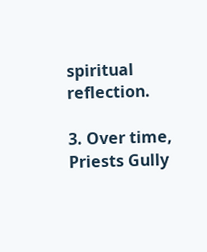spiritual reflection.

3. Over time, Priests Gully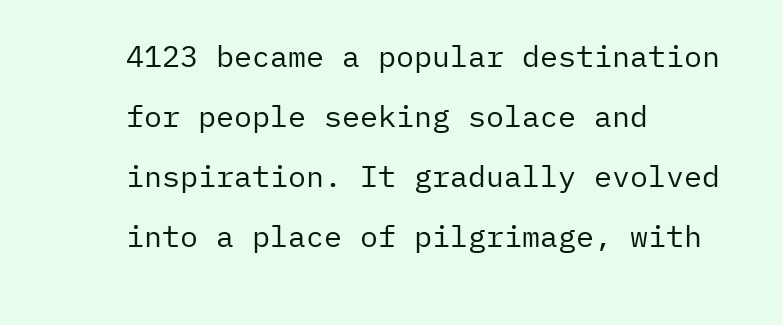4123 became a popular destination for people seeking solace and inspiration. It gradually evolved into a place of pilgrimage, with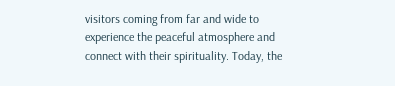visitors coming from far and wide to experience the peaceful atmosphere and connect with their spirituality. Today, the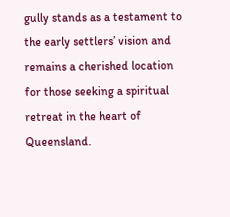gully stands as a testament to the early settlers’ vision and remains a cherished location for those seeking a spiritual retreat in the heart of Queensland.